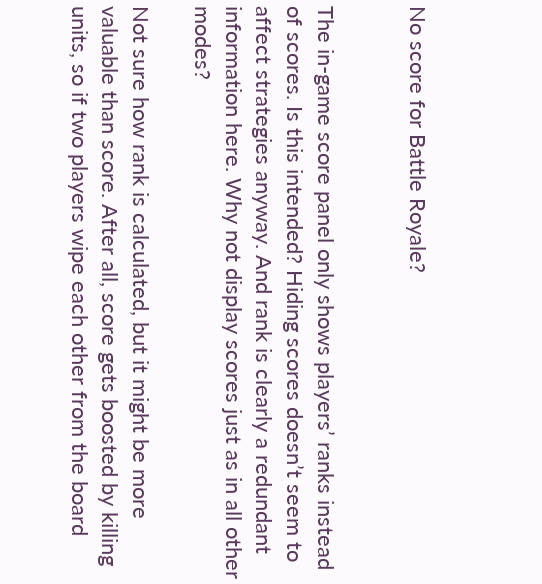No score for Battle Royale?


The in-game score panel only shows players’ ranks instead of scores. Is this intended? Hiding scores doesn’t seem to affect strategies anyway. And rank is clearly a redundant information here. Why not display scores just as in all other modes?

Not sure how rank is calculated, but it might be more valuable than score. After all, score gets boosted by killing units, so if two players wipe each other from the board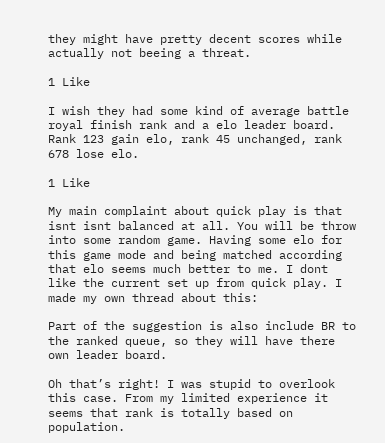they might have pretty decent scores while actually not beeing a threat.

1 Like

I wish they had some kind of average battle royal finish rank and a elo leader board. Rank 123 gain elo, rank 45 unchanged, rank 678 lose elo.

1 Like

My main complaint about quick play is that isnt isnt balanced at all. You will be throw into some random game. Having some elo for this game mode and being matched according that elo seems much better to me. I dont like the current set up from quick play. I made my own thread about this:

Part of the suggestion is also include BR to the ranked queue, so they will have there own leader board.

Oh that’s right! I was stupid to overlook this case. From my limited experience it seems that rank is totally based on population.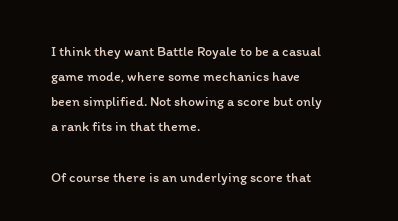I think they want Battle Royale to be a casual game mode, where some mechanics have been simplified. Not showing a score but only a rank fits in that theme.

Of course there is an underlying score that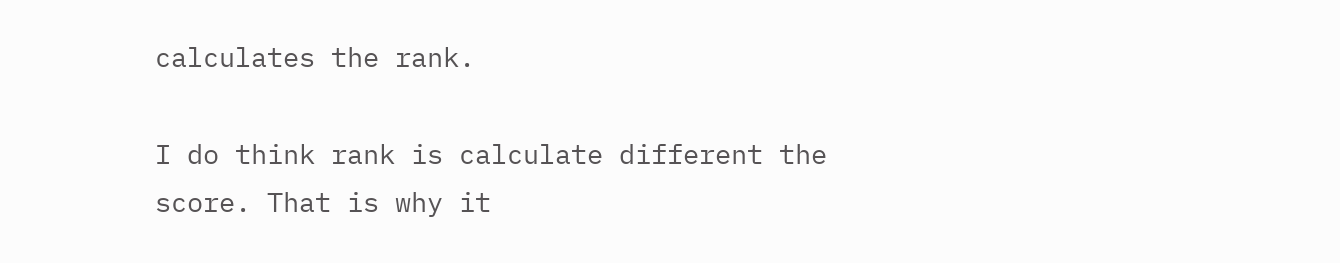calculates the rank.

I do think rank is calculate different the score. That is why it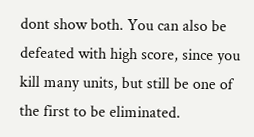dont show both. You can also be defeated with high score, since you kill many units, but still be one of the first to be eliminated.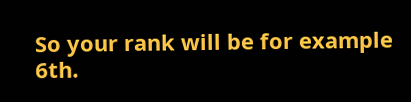So your rank will be for example 6th.